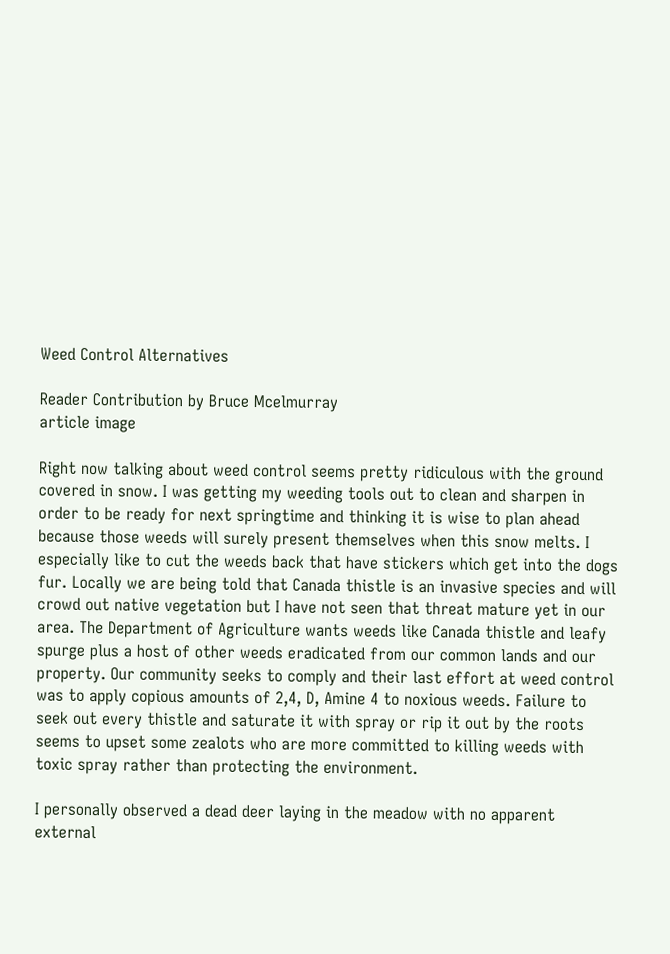Weed Control Alternatives

Reader Contribution by Bruce Mcelmurray
article image

Right now talking about weed control seems pretty ridiculous with the ground covered in snow. I was getting my weeding tools out to clean and sharpen in order to be ready for next springtime and thinking it is wise to plan ahead because those weeds will surely present themselves when this snow melts. I especially like to cut the weeds back that have stickers which get into the dogs fur. Locally we are being told that Canada thistle is an invasive species and will crowd out native vegetation but I have not seen that threat mature yet in our area. The Department of Agriculture wants weeds like Canada thistle and leafy spurge plus a host of other weeds eradicated from our common lands and our property. Our community seeks to comply and their last effort at weed control was to apply copious amounts of 2,4, D, Amine 4 to noxious weeds. Failure to seek out every thistle and saturate it with spray or rip it out by the roots seems to upset some zealots who are more committed to killing weeds with toxic spray rather than protecting the environment.

I personally observed a dead deer laying in the meadow with no apparent external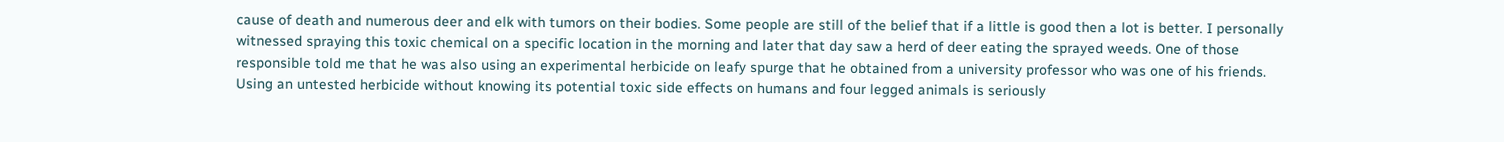cause of death and numerous deer and elk with tumors on their bodies. Some people are still of the belief that if a little is good then a lot is better. I personally witnessed spraying this toxic chemical on a specific location in the morning and later that day saw a herd of deer eating the sprayed weeds. One of those responsible told me that he was also using an experimental herbicide on leafy spurge that he obtained from a university professor who was one of his friends. Using an untested herbicide without knowing its potential toxic side effects on humans and four legged animals is seriously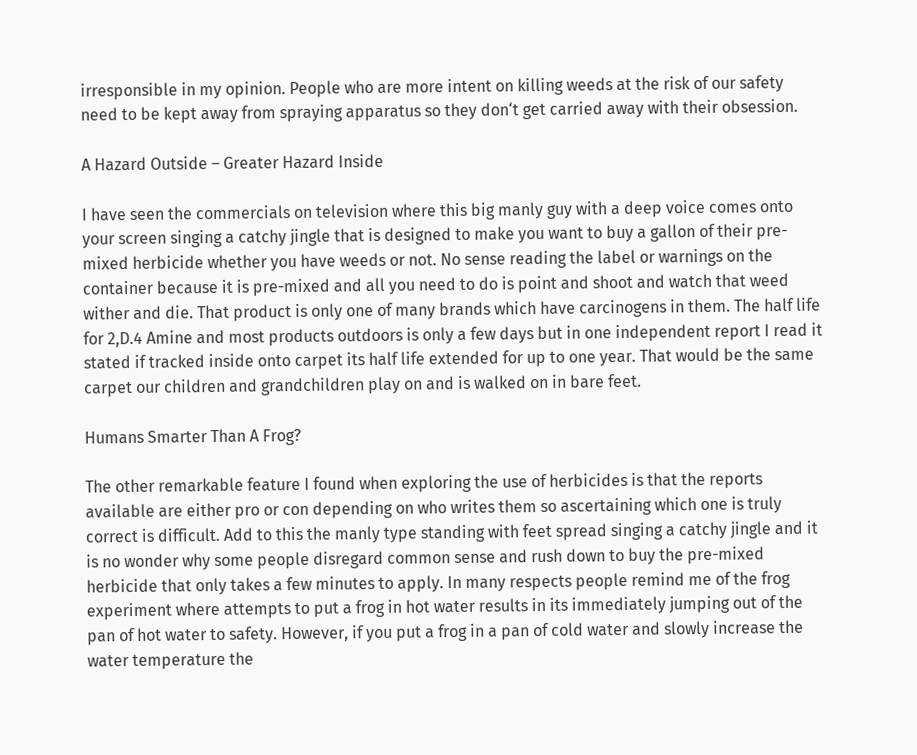irresponsible in my opinion. People who are more intent on killing weeds at the risk of our safety need to be kept away from spraying apparatus so they don‘t get carried away with their obsession.

A Hazard Outside – Greater Hazard Inside

I have seen the commercials on television where this big manly guy with a deep voice comes onto your screen singing a catchy jingle that is designed to make you want to buy a gallon of their pre-mixed herbicide whether you have weeds or not. No sense reading the label or warnings on the container because it is pre-mixed and all you need to do is point and shoot and watch that weed wither and die. That product is only one of many brands which have carcinogens in them. The half life for 2,D.4 Amine and most products outdoors is only a few days but in one independent report I read it stated if tracked inside onto carpet its half life extended for up to one year. That would be the same carpet our children and grandchildren play on and is walked on in bare feet.

Humans Smarter Than A Frog?

The other remarkable feature I found when exploring the use of herbicides is that the reports available are either pro or con depending on who writes them so ascertaining which one is truly correct is difficult. Add to this the manly type standing with feet spread singing a catchy jingle and it is no wonder why some people disregard common sense and rush down to buy the pre-mixed herbicide that only takes a few minutes to apply. In many respects people remind me of the frog experiment where attempts to put a frog in hot water results in its immediately jumping out of the pan of hot water to safety. However, if you put a frog in a pan of cold water and slowly increase the water temperature the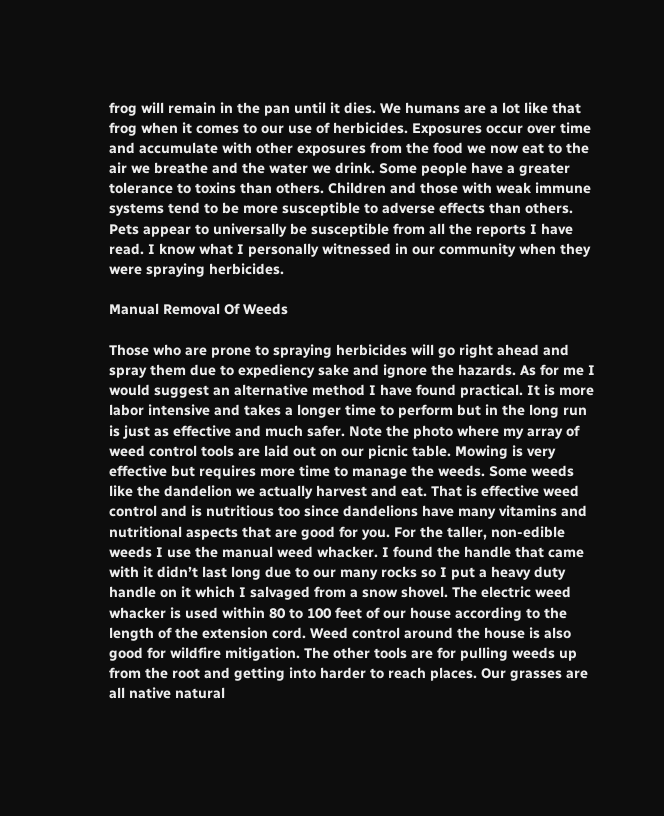frog will remain in the pan until it dies. We humans are a lot like that frog when it comes to our use of herbicides. Exposures occur over time and accumulate with other exposures from the food we now eat to the air we breathe and the water we drink. Some people have a greater tolerance to toxins than others. Children and those with weak immune systems tend to be more susceptible to adverse effects than others. Pets appear to universally be susceptible from all the reports I have read. I know what I personally witnessed in our community when they were spraying herbicides.

Manual Removal Of Weeds

Those who are prone to spraying herbicides will go right ahead and spray them due to expediency sake and ignore the hazards. As for me I would suggest an alternative method I have found practical. It is more labor intensive and takes a longer time to perform but in the long run is just as effective and much safer. Note the photo where my array of weed control tools are laid out on our picnic table. Mowing is very effective but requires more time to manage the weeds. Some weeds like the dandelion we actually harvest and eat. That is effective weed control and is nutritious too since dandelions have many vitamins and nutritional aspects that are good for you. For the taller, non-edible weeds I use the manual weed whacker. I found the handle that came with it didn’t last long due to our many rocks so I put a heavy duty handle on it which I salvaged from a snow shovel. The electric weed whacker is used within 80 to 100 feet of our house according to the length of the extension cord. Weed control around the house is also good for wildfire mitigation. The other tools are for pulling weeds up from the root and getting into harder to reach places. Our grasses are all native natural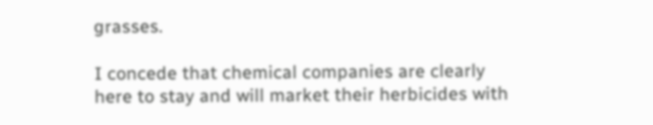grasses.

I concede that chemical companies are clearly here to stay and will market their herbicides with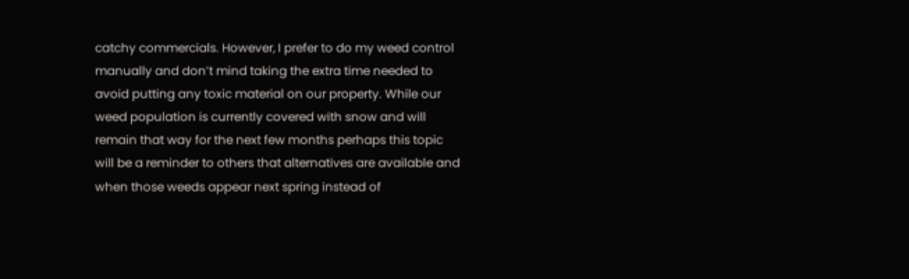catchy commercials. However, I prefer to do my weed control manually and don’t mind taking the extra time needed to avoid putting any toxic material on our property. While our weed population is currently covered with snow and will remain that way for the next few months perhaps this topic will be a reminder to others that alternatives are available and when those weeds appear next spring instead of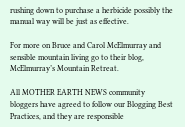rushing down to purchase a herbicide possibly the manual way will be just as effective.

For more on Bruce and Carol McElmurray and sensible mountain living go to their blog, McElmurray’s Mountain Retreat.

All MOTHER EARTH NEWS community bloggers have agreed to follow our Blogging Best Practices, and they are responsible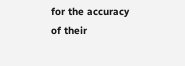for the accuracy of their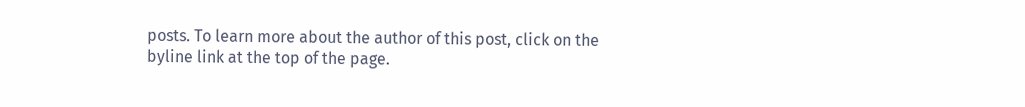posts. To learn more about the author of this post, click on the byline link at the top of the page.